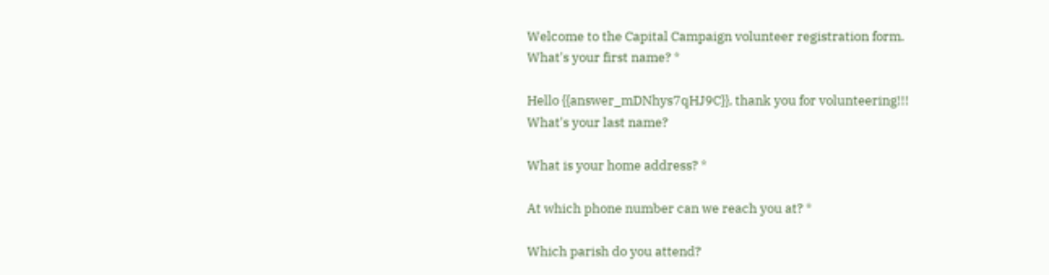Welcome to the Capital Campaign volunteer registration form.
What's your first name? *

Hello {{answer_mDNhys7qHJ9C}}, thank you for volunteering!!!
What's your last name?

What is your home address? *

At which phone number can we reach you at? *

Which parish do you attend?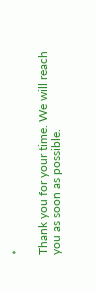*

Thank you for your time. We will reach you as soon as possible.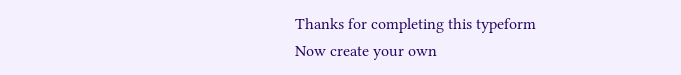Thanks for completing this typeform
Now create your own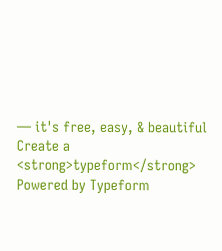— it's free, easy, & beautiful
Create a <strong>typeform</strong>
Powered by Typeform